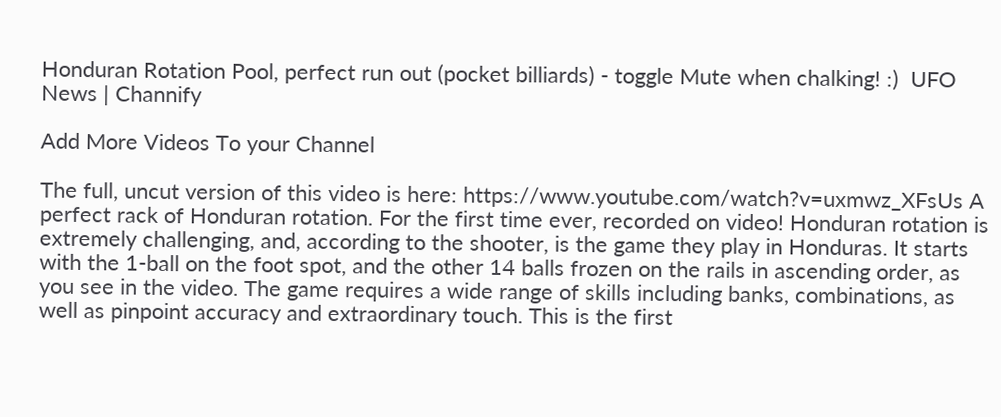Honduran Rotation Pool, perfect run out (pocket billiards) - toggle Mute when chalking! :)  UFO News | Channify

Add More Videos To your Channel

The full, uncut version of this video is here: https://www.youtube.com/watch?v=uxmwz_XFsUs A perfect rack of Honduran rotation. For the first time ever, recorded on video! Honduran rotation is extremely challenging, and, according to the shooter, is the game they play in Honduras. It starts with the 1-ball on the foot spot, and the other 14 balls frozen on the rails in ascending order, as you see in the video. The game requires a wide range of skills including banks, combinations, as well as pinpoint accuracy and extraordinary touch. This is the first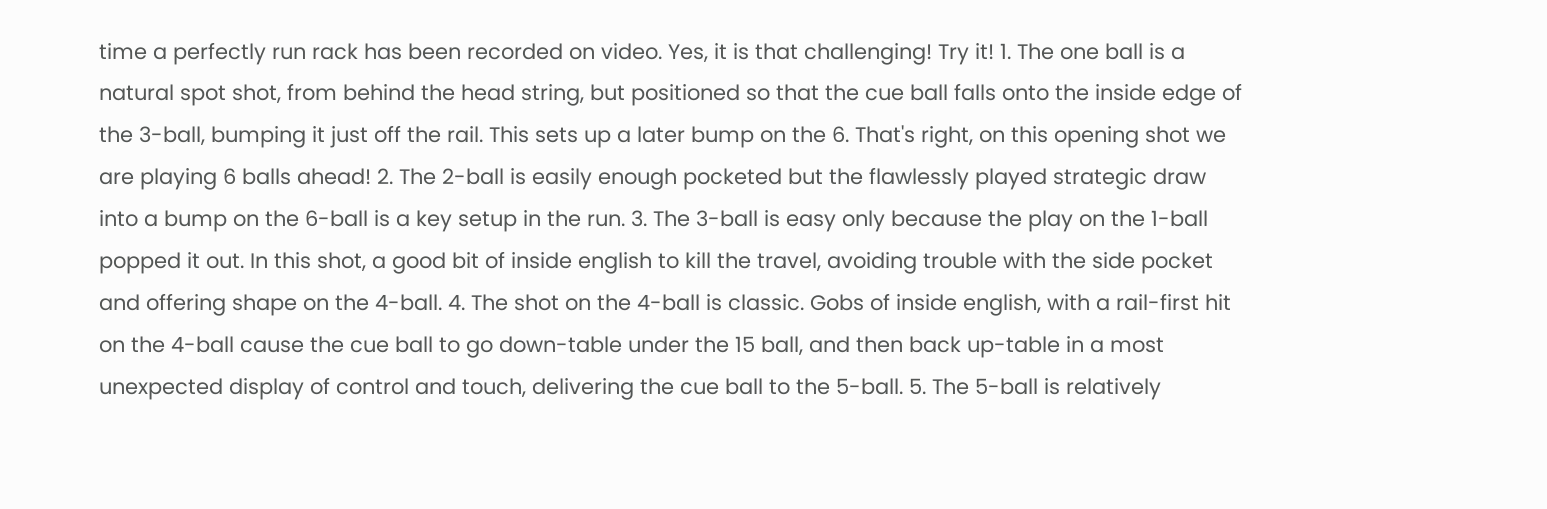time a perfectly run rack has been recorded on video. Yes, it is that challenging! Try it! 1. The one ball is a natural spot shot, from behind the head string, but positioned so that the cue ball falls onto the inside edge of the 3-ball, bumping it just off the rail. This sets up a later bump on the 6. That's right, on this opening shot we are playing 6 balls ahead! 2. The 2-ball is easily enough pocketed but the flawlessly played strategic draw into a bump on the 6-ball is a key setup in the run. 3. The 3-ball is easy only because the play on the 1-ball popped it out. In this shot, a good bit of inside english to kill the travel, avoiding trouble with the side pocket and offering shape on the 4-ball. 4. The shot on the 4-ball is classic. Gobs of inside english, with a rail-first hit on the 4-ball cause the cue ball to go down-table under the 15 ball, and then back up-table in a most unexpected display of control and touch, delivering the cue ball to the 5-ball. 5. The 5-ball is relatively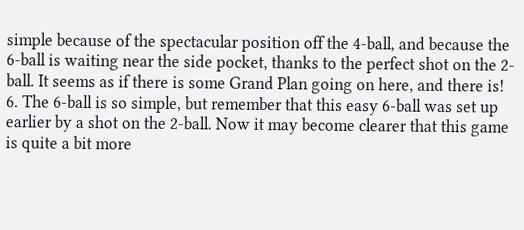simple because of the spectacular position off the 4-ball, and because the 6-ball is waiting near the side pocket, thanks to the perfect shot on the 2-ball. It seems as if there is some Grand Plan going on here, and there is! 6. The 6-ball is so simple, but remember that this easy 6-ball was set up earlier by a shot on the 2-ball. Now it may become clearer that this game is quite a bit more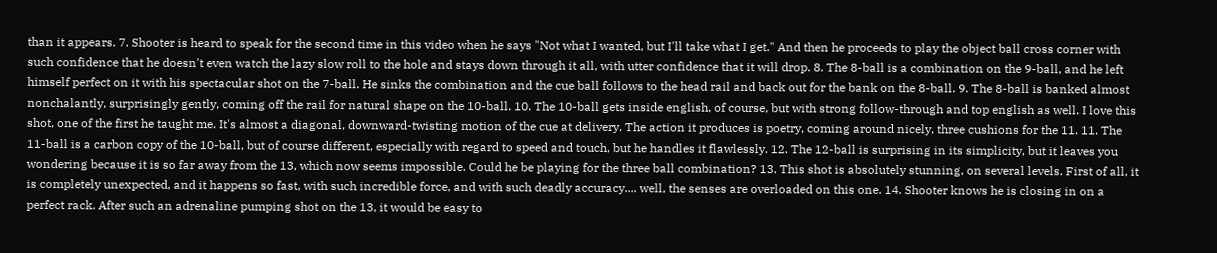than it appears. 7. Shooter is heard to speak for the second time in this video when he says "Not what I wanted, but I'll take what I get." And then he proceeds to play the object ball cross corner with such confidence that he doesn't even watch the lazy slow roll to the hole and stays down through it all, with utter confidence that it will drop. 8. The 8-ball is a combination on the 9-ball, and he left himself perfect on it with his spectacular shot on the 7-ball. He sinks the combination and the cue ball follows to the head rail and back out for the bank on the 8-ball. 9. The 8-ball is banked almost nonchalantly, surprisingly gently, coming off the rail for natural shape on the 10-ball. 10. The 10-ball gets inside english, of course, but with strong follow-through and top english as well. I love this shot, one of the first he taught me. It's almost a diagonal, downward-twisting motion of the cue at delivery. The action it produces is poetry, coming around nicely, three cushions for the 11. 11. The 11-ball is a carbon copy of the 10-ball, but of course different, especially with regard to speed and touch, but he handles it flawlessly. 12. The 12-ball is surprising in its simplicity, but it leaves you wondering because it is so far away from the 13, which now seems impossible. Could he be playing for the three ball combination? 13. This shot is absolutely stunning, on several levels. First of all, it is completely unexpected, and it happens so fast, with such incredible force, and with such deadly accuracy.... well, the senses are overloaded on this one. 14. Shooter knows he is closing in on a perfect rack. After such an adrenaline pumping shot on the 13, it would be easy to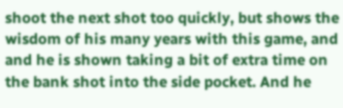shoot the next shot too quickly, but shows the wisdom of his many years with this game, and and he is shown taking a bit of extra time on the bank shot into the side pocket. And he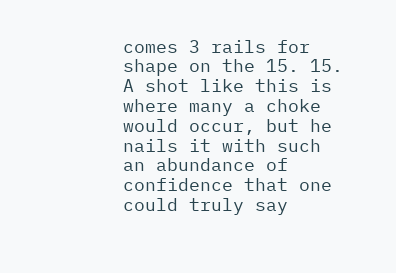comes 3 rails for shape on the 15. 15. A shot like this is where many a choke would occur, but he nails it with such an abundance of confidence that one could truly say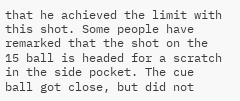that he achieved the limit with this shot. Some people have remarked that the shot on the 15 ball is headed for a scratch in the side pocket. The cue ball got close, but did not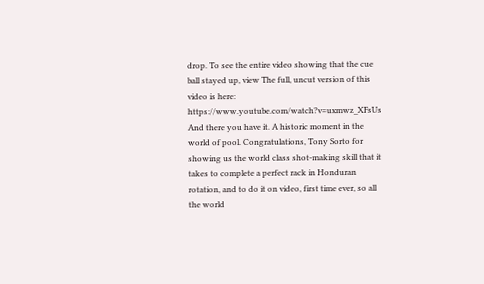drop. To see the entire video showing that the cue ball stayed up, view The full, uncut version of this video is here: https://www.youtube.com/watch?v=uxmwz_XFsUs And there you have it. A historic moment in the world of pool. Congratulations, Tony Sorto for showing us the world class shot-making skill that it takes to complete a perfect rack in Honduran rotation, and to do it on video, first time ever, so all the world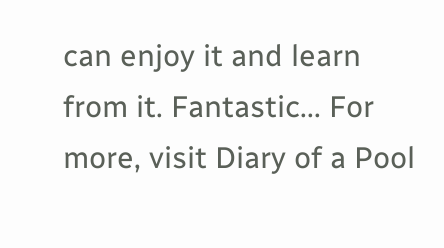can enjoy it and learn from it. Fantastic... For more, visit Diary of a Pool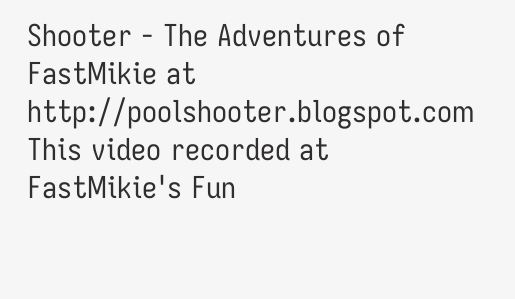Shooter - The Adventures of FastMikie at http://poolshooter.blogspot.com This video recorded at FastMikie's Fun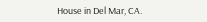House in Del Mar, CA.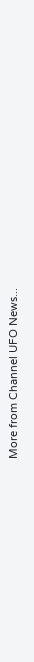More from Channel UFO News...